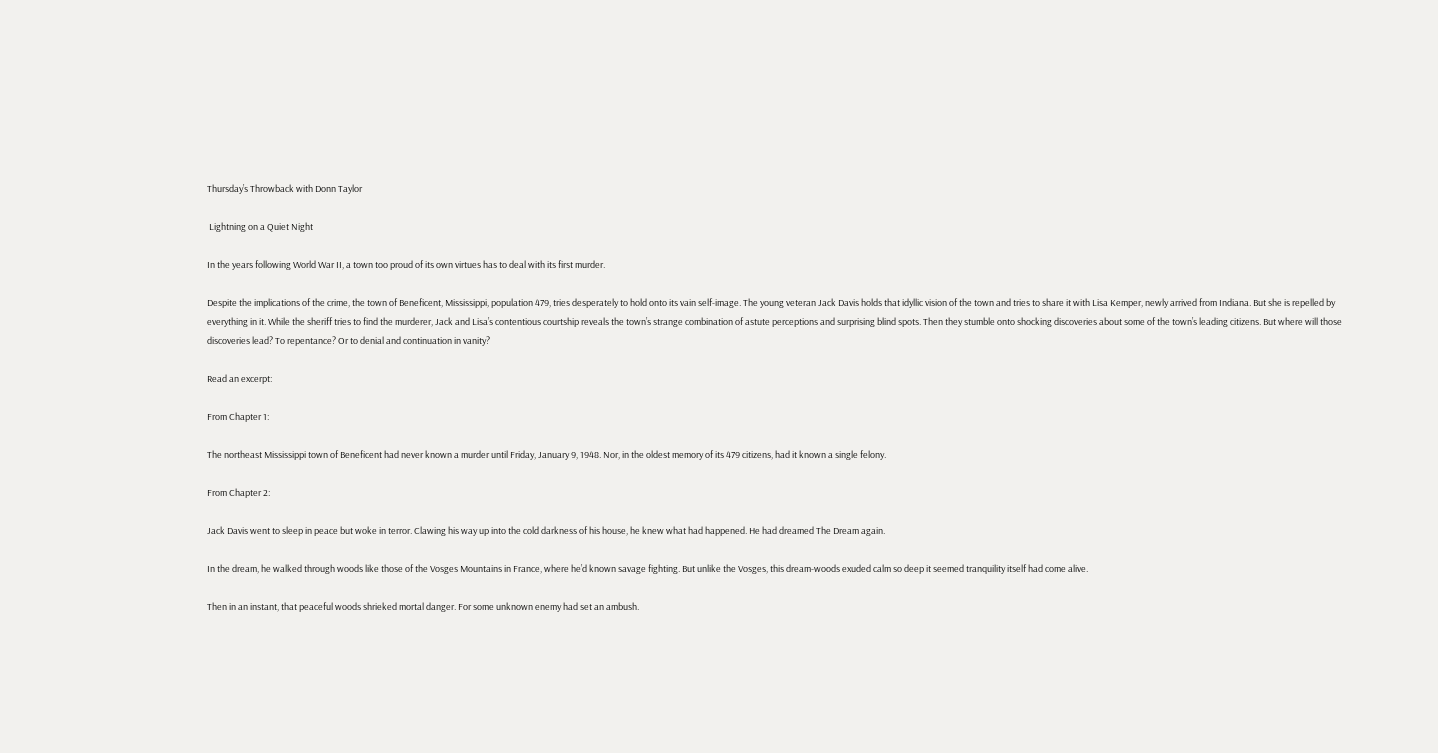Thursday’s Throwback with Donn Taylor

 Lightning on a Quiet Night

In the years following World War II, a town too proud of its own virtues has to deal with its first murder.

Despite the implications of the crime, the town of Beneficent, Mississippi, population 479, tries desperately to hold onto its vain self-image. The young veteran Jack Davis holds that idyllic vision of the town and tries to share it with Lisa Kemper, newly arrived from Indiana. But she is repelled by everything in it. While the sheriff tries to find the murderer, Jack and Lisa’s contentious courtship reveals the town’s strange combination of astute perceptions and surprising blind spots. Then they stumble onto shocking discoveries about some of the town’s leading citizens. But where will those discoveries lead? To repentance? Or to denial and continuation in vanity?

Read an excerpt:

From Chapter 1:

The northeast Mississippi town of Beneficent had never known a murder until Friday, January 9, 1948. Nor, in the oldest memory of its 479 citizens, had it known a single felony.

From Chapter 2:

Jack Davis went to sleep in peace but woke in terror. Clawing his way up into the cold darkness of his house, he knew what had happened. He had dreamed The Dream again.

In the dream, he walked through woods like those of the Vosges Mountains in France, where he’d known savage fighting. But unlike the Vosges, this dream-woods exuded calm so deep it seemed tranquility itself had come alive.

Then in an instant, that peaceful woods shrieked mortal danger. For some unknown enemy had set an ambush.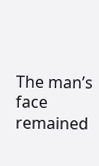The man’s face remained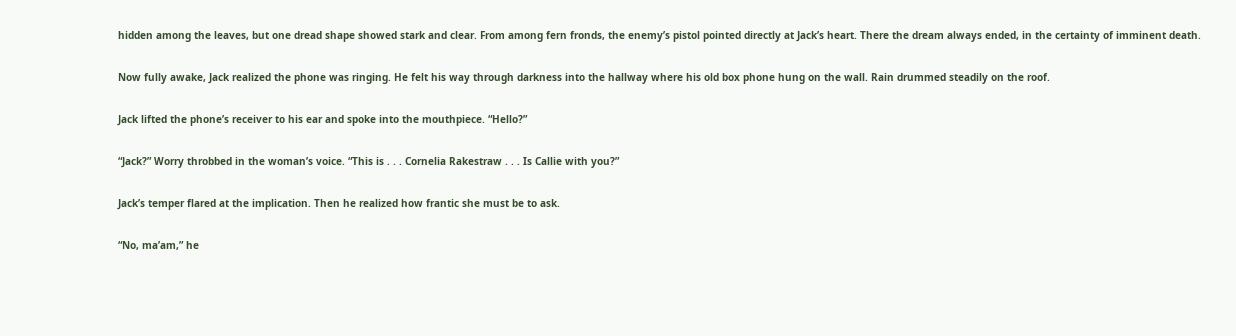hidden among the leaves, but one dread shape showed stark and clear. From among fern fronds, the enemy’s pistol pointed directly at Jack’s heart. There the dream always ended, in the certainty of imminent death.

Now fully awake, Jack realized the phone was ringing. He felt his way through darkness into the hallway where his old box phone hung on the wall. Rain drummed steadily on the roof.

Jack lifted the phone’s receiver to his ear and spoke into the mouthpiece. “Hello?”

“Jack?” Worry throbbed in the woman’s voice. “This is . . . Cornelia Rakestraw . . . Is Callie with you?”

Jack’s temper flared at the implication. Then he realized how frantic she must be to ask.

“No, ma’am,” he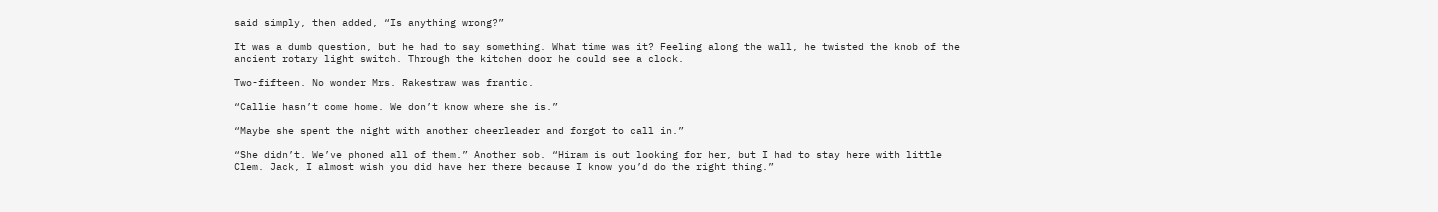said simply, then added, “Is anything wrong?”

It was a dumb question, but he had to say something. What time was it? Feeling along the wall, he twisted the knob of the ancient rotary light switch. Through the kitchen door he could see a clock.

Two-fifteen. No wonder Mrs. Rakestraw was frantic.

“Callie hasn’t come home. We don’t know where she is.”

“Maybe she spent the night with another cheerleader and forgot to call in.”

“She didn’t. We’ve phoned all of them.” Another sob. “Hiram is out looking for her, but I had to stay here with little Clem. Jack, I almost wish you did have her there because I know you’d do the right thing.”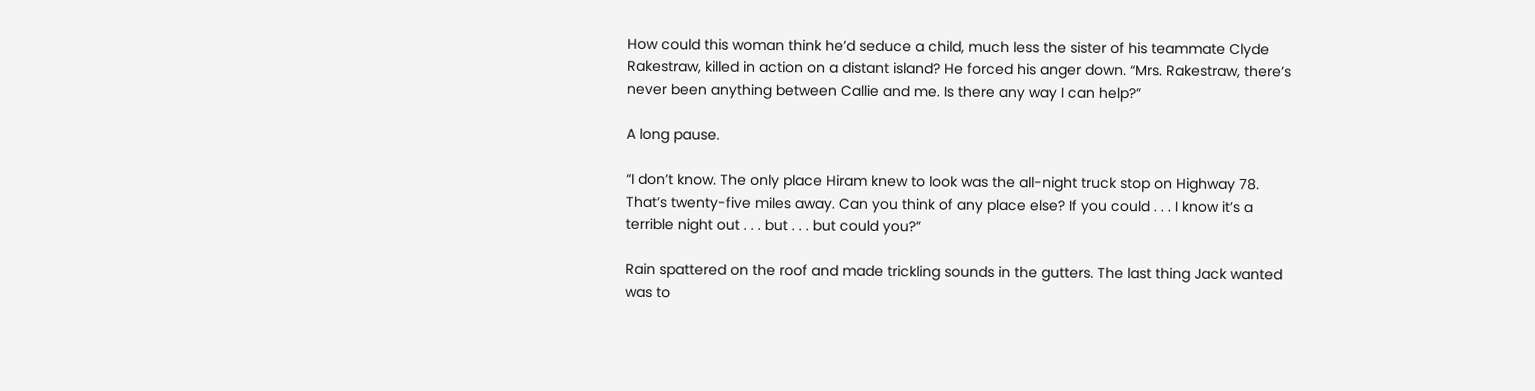How could this woman think he’d seduce a child, much less the sister of his teammate Clyde Rakestraw, killed in action on a distant island? He forced his anger down. “Mrs. Rakestraw, there’s never been anything between Callie and me. Is there any way I can help?”

A long pause.

“I don’t know. The only place Hiram knew to look was the all-night truck stop on Highway 78. That’s twenty-five miles away. Can you think of any place else? If you could . . . I know it’s a terrible night out . . . but . . . but could you?”

Rain spattered on the roof and made trickling sounds in the gutters. The last thing Jack wanted was to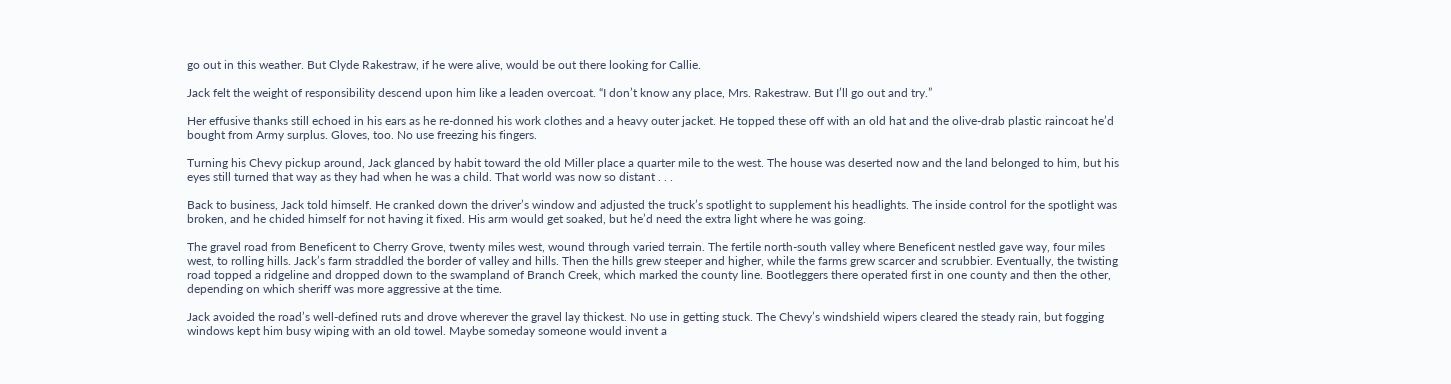go out in this weather. But Clyde Rakestraw, if he were alive, would be out there looking for Callie.

Jack felt the weight of responsibility descend upon him like a leaden overcoat. “I don’t know any place, Mrs. Rakestraw. But I’ll go out and try.”

Her effusive thanks still echoed in his ears as he re-donned his work clothes and a heavy outer jacket. He topped these off with an old hat and the olive-drab plastic raincoat he’d bought from Army surplus. Gloves, too. No use freezing his fingers.

Turning his Chevy pickup around, Jack glanced by habit toward the old Miller place a quarter mile to the west. The house was deserted now and the land belonged to him, but his eyes still turned that way as they had when he was a child. That world was now so distant . . .

Back to business, Jack told himself. He cranked down the driver’s window and adjusted the truck’s spotlight to supplement his headlights. The inside control for the spotlight was broken, and he chided himself for not having it fixed. His arm would get soaked, but he’d need the extra light where he was going.

The gravel road from Beneficent to Cherry Grove, twenty miles west, wound through varied terrain. The fertile north-south valley where Beneficent nestled gave way, four miles west, to rolling hills. Jack’s farm straddled the border of valley and hills. Then the hills grew steeper and higher, while the farms grew scarcer and scrubbier. Eventually, the twisting road topped a ridgeline and dropped down to the swampland of Branch Creek, which marked the county line. Bootleggers there operated first in one county and then the other, depending on which sheriff was more aggressive at the time.

Jack avoided the road’s well-defined ruts and drove wherever the gravel lay thickest. No use in getting stuck. The Chevy’s windshield wipers cleared the steady rain, but fogging windows kept him busy wiping with an old towel. Maybe someday someone would invent a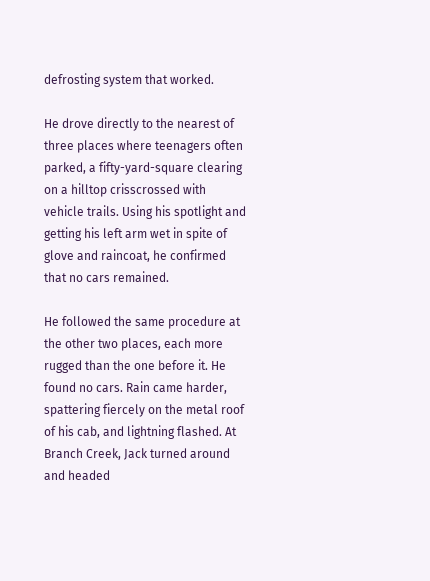defrosting system that worked.

He drove directly to the nearest of three places where teenagers often parked, a fifty-yard-square clearing on a hilltop crisscrossed with vehicle trails. Using his spotlight and getting his left arm wet in spite of glove and raincoat, he confirmed that no cars remained.

He followed the same procedure at the other two places, each more rugged than the one before it. He found no cars. Rain came harder, spattering fiercely on the metal roof of his cab, and lightning flashed. At Branch Creek, Jack turned around and headed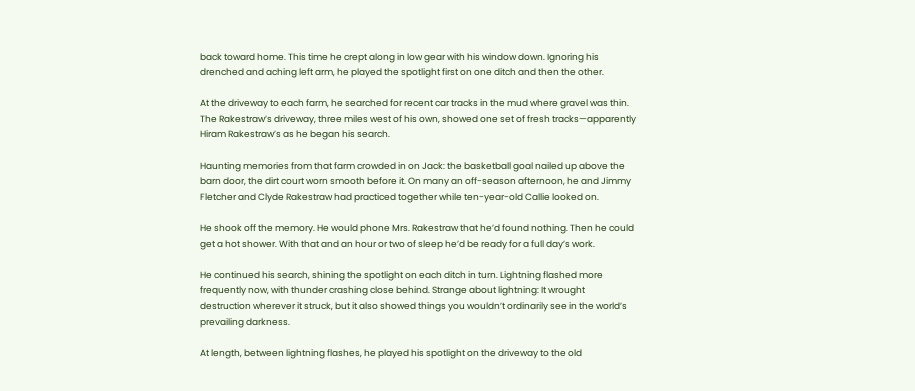back toward home. This time he crept along in low gear with his window down. Ignoring his drenched and aching left arm, he played the spotlight first on one ditch and then the other.

At the driveway to each farm, he searched for recent car tracks in the mud where gravel was thin. The Rakestraw’s driveway, three miles west of his own, showed one set of fresh tracks—apparently Hiram Rakestraw’s as he began his search.

Haunting memories from that farm crowded in on Jack: the basketball goal nailed up above the barn door, the dirt court worn smooth before it. On many an off-season afternoon, he and Jimmy Fletcher and Clyde Rakestraw had practiced together while ten-year-old Callie looked on.

He shook off the memory. He would phone Mrs. Rakestraw that he’d found nothing. Then he could get a hot shower. With that and an hour or two of sleep he’d be ready for a full day’s work.

He continued his search, shining the spotlight on each ditch in turn. Lightning flashed more frequently now, with thunder crashing close behind. Strange about lightning: It wrought destruction wherever it struck, but it also showed things you wouldn’t ordinarily see in the world’s prevailing darkness.

At length, between lightning flashes, he played his spotlight on the driveway to the old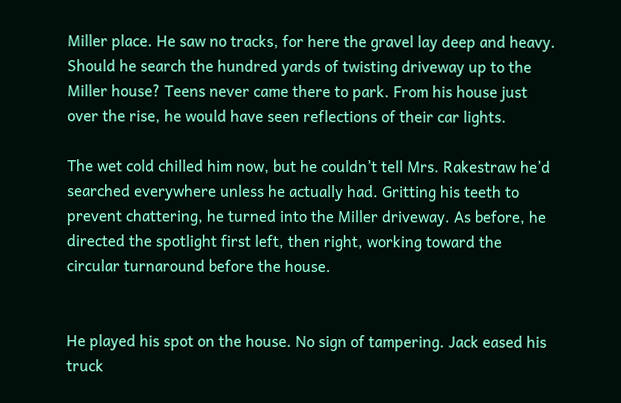Miller place. He saw no tracks, for here the gravel lay deep and heavy. Should he search the hundred yards of twisting driveway up to the Miller house? Teens never came there to park. From his house just over the rise, he would have seen reflections of their car lights.

The wet cold chilled him now, but he couldn’t tell Mrs. Rakestraw he’d searched everywhere unless he actually had. Gritting his teeth to prevent chattering, he turned into the Miller driveway. As before, he directed the spotlight first left, then right, working toward the circular turnaround before the house.


He played his spot on the house. No sign of tampering. Jack eased his truck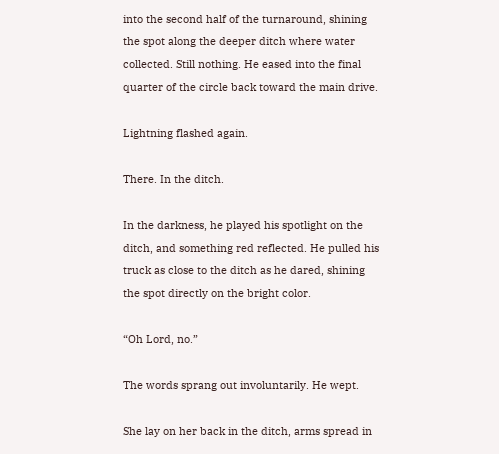into the second half of the turnaround, shining the spot along the deeper ditch where water collected. Still nothing. He eased into the final quarter of the circle back toward the main drive.

Lightning flashed again.

There. In the ditch.

In the darkness, he played his spotlight on the ditch, and something red reflected. He pulled his truck as close to the ditch as he dared, shining the spot directly on the bright color.

“Oh Lord, no.”

The words sprang out involuntarily. He wept.

She lay on her back in the ditch, arms spread in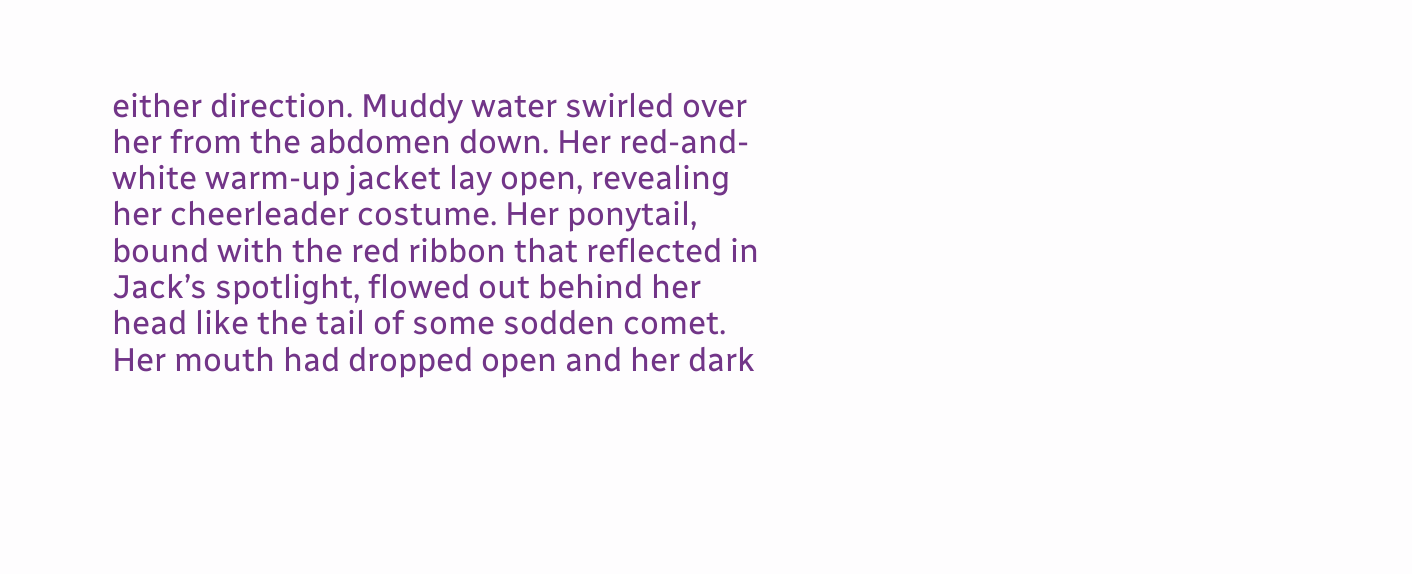either direction. Muddy water swirled over her from the abdomen down. Her red-and-white warm-up jacket lay open, revealing her cheerleader costume. Her ponytail, bound with the red ribbon that reflected in Jack’s spotlight, flowed out behind her head like the tail of some sodden comet. Her mouth had dropped open and her dark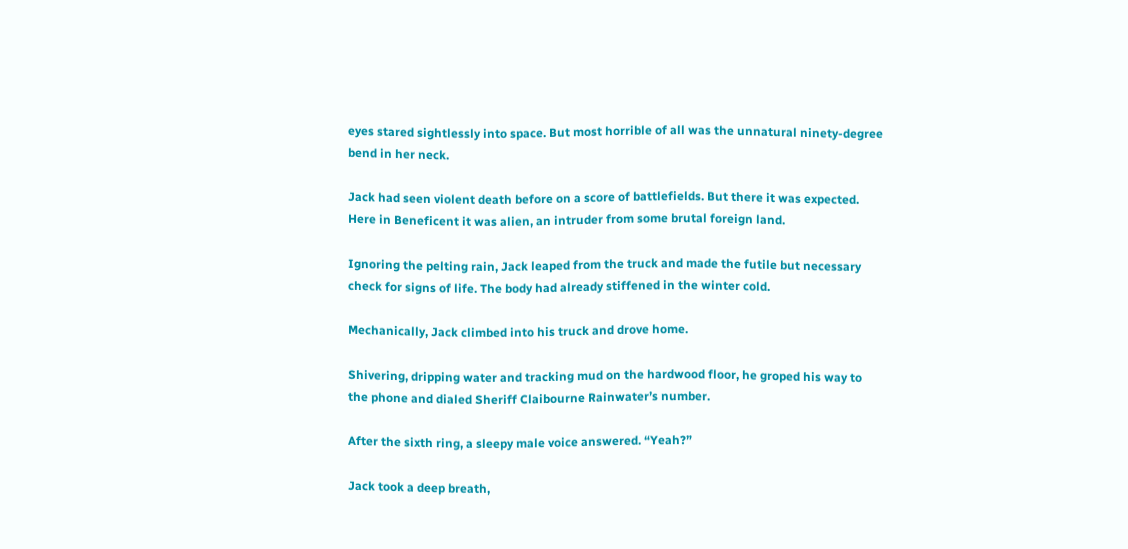eyes stared sightlessly into space. But most horrible of all was the unnatural ninety-degree bend in her neck.

Jack had seen violent death before on a score of battlefields. But there it was expected. Here in Beneficent it was alien, an intruder from some brutal foreign land.

Ignoring the pelting rain, Jack leaped from the truck and made the futile but necessary check for signs of life. The body had already stiffened in the winter cold.

Mechanically, Jack climbed into his truck and drove home.

Shivering, dripping water and tracking mud on the hardwood floor, he groped his way to the phone and dialed Sheriff Claibourne Rainwater’s number.

After the sixth ring, a sleepy male voice answered. “Yeah?”

Jack took a deep breath,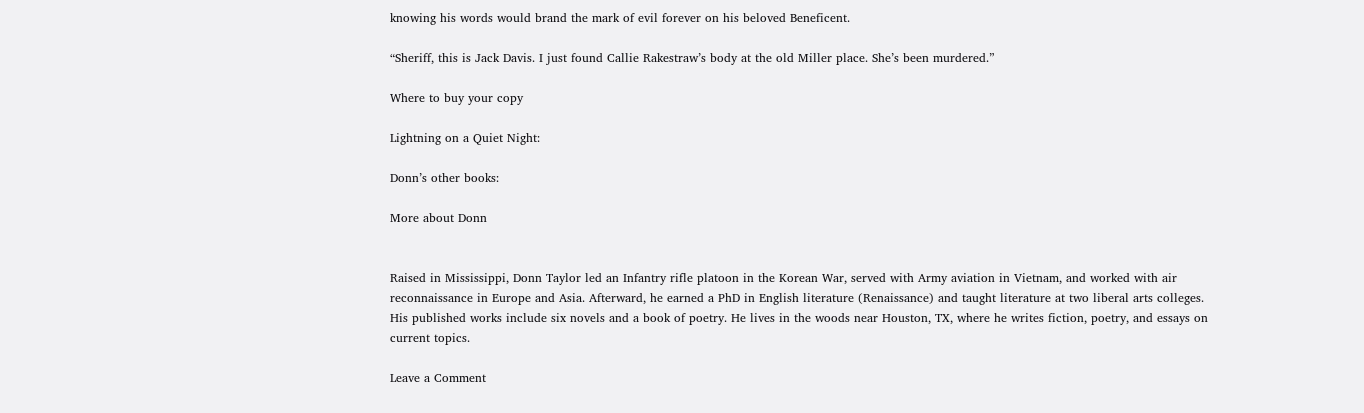knowing his words would brand the mark of evil forever on his beloved Beneficent.

“Sheriff, this is Jack Davis. I just found Callie Rakestraw’s body at the old Miller place. She’s been murdered.”

Where to buy your copy

Lightning on a Quiet Night:

Donn’s other books:

More about Donn


Raised in Mississippi, Donn Taylor led an Infantry rifle platoon in the Korean War, served with Army aviation in Vietnam, and worked with air reconnaissance in Europe and Asia. Afterward, he earned a PhD in English literature (Renaissance) and taught literature at two liberal arts colleges. His published works include six novels and a book of poetry. He lives in the woods near Houston, TX, where he writes fiction, poetry, and essays on current topics.

Leave a Comment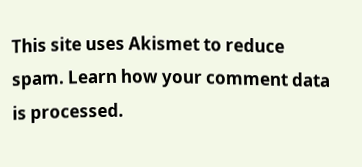This site uses Akismet to reduce spam. Learn how your comment data is processed.